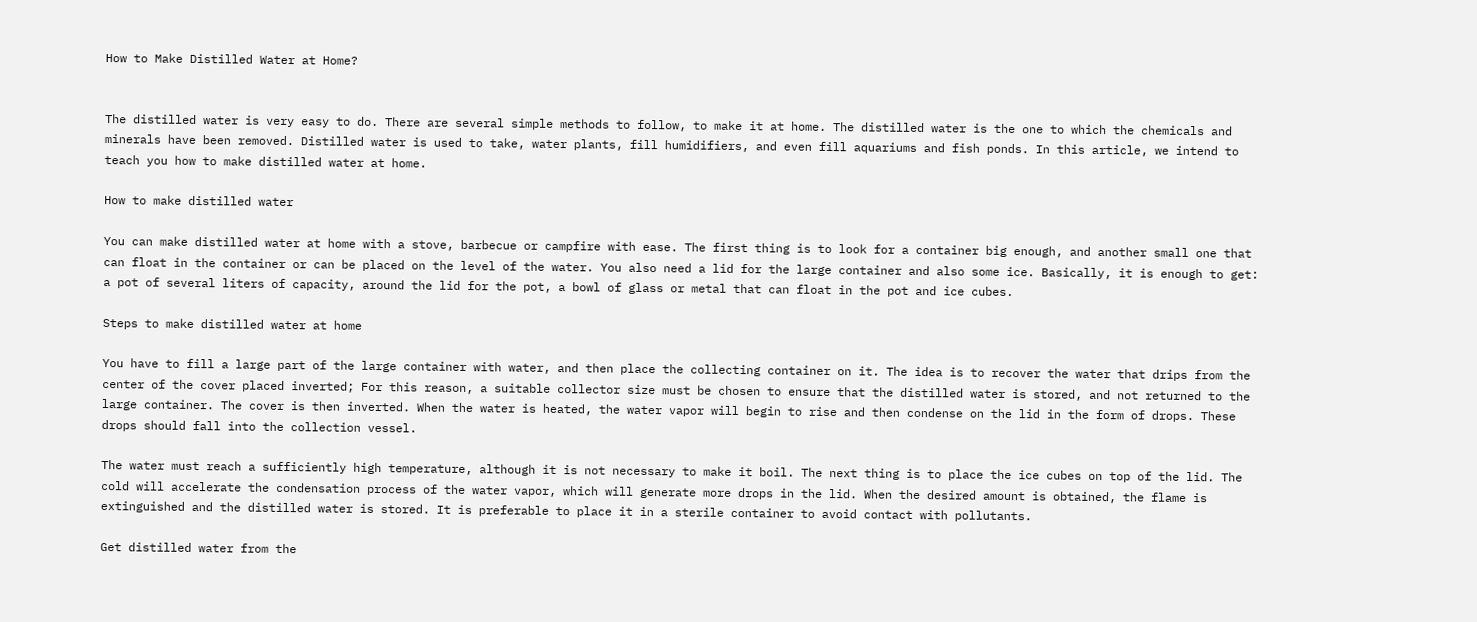How to Make Distilled Water at Home?


The distilled water is very easy to do. There are several simple methods to follow, to make it at home. The distilled water is the one to which the chemicals and minerals have been removed. Distilled water is used to take, water plants, fill humidifiers, and even fill aquariums and fish ponds. In this article, we intend to teach you how to make distilled water at home.

How to make distilled water

You can make distilled water at home with a stove, barbecue or campfire with ease. The first thing is to look for a container big enough, and another small one that can float in the container or can be placed on the level of the water. You also need a lid for the large container and also some ice. Basically, it is enough to get: a pot of several liters of capacity, around the lid for the pot, a bowl of glass or metal that can float in the pot and ice cubes.

Steps to make distilled water at home

You have to fill a large part of the large container with water, and then place the collecting container on it. The idea is to recover the water that drips from the center of the cover placed inverted; For this reason, a suitable collector size must be chosen to ensure that the distilled water is stored, and not returned to the large container. The cover is then inverted. When the water is heated, the water vapor will begin to rise and then condense on the lid in the form of drops. These drops should fall into the collection vessel.

The water must reach a sufficiently high temperature, although it is not necessary to make it boil. The next thing is to place the ice cubes on top of the lid. The cold will accelerate the condensation process of the water vapor, which will generate more drops in the lid. When the desired amount is obtained, the flame is extinguished and the distilled water is stored. It is preferable to place it in a sterile container to avoid contact with pollutants.

Get distilled water from the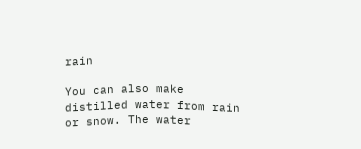rain

You can also make distilled water from rain or snow. The water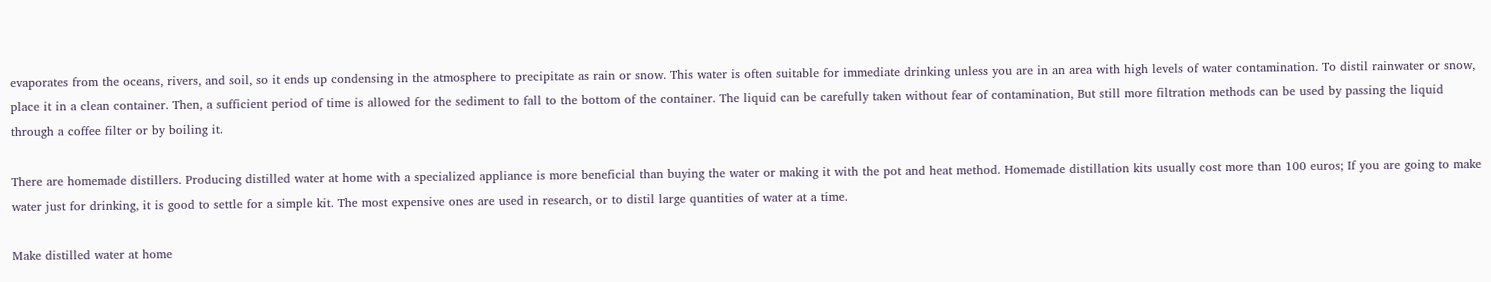evaporates from the oceans, rivers, and soil, so it ends up condensing in the atmosphere to precipitate as rain or snow. This water is often suitable for immediate drinking unless you are in an area with high levels of water contamination. To distil rainwater or snow, place it in a clean container. Then, a sufficient period of time is allowed for the sediment to fall to the bottom of the container. The liquid can be carefully taken without fear of contamination, But still more filtration methods can be used by passing the liquid through a coffee filter or by boiling it.

There are homemade distillers. Producing distilled water at home with a specialized appliance is more beneficial than buying the water or making it with the pot and heat method. Homemade distillation kits usually cost more than 100 euros; If you are going to make water just for drinking, it is good to settle for a simple kit. The most expensive ones are used in research, or to distil large quantities of water at a time.

Make distilled water at home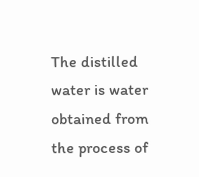The distilled water is water obtained from the process of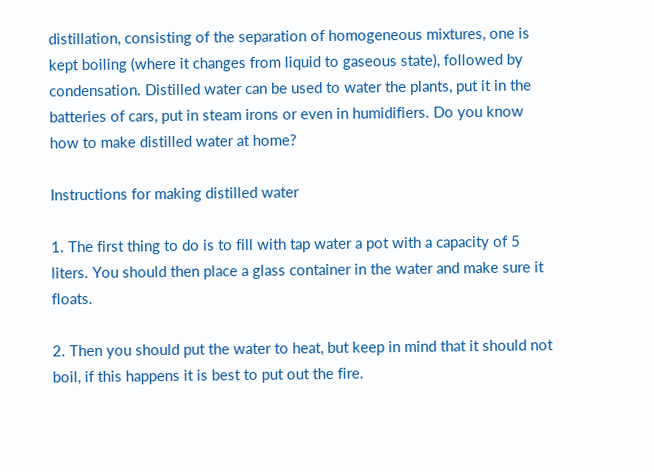distillation, consisting of the separation of homogeneous mixtures, one is kept boiling (where it changes from liquid to gaseous state), followed by condensation. Distilled water can be used to water the plants, put it in the batteries of cars, put in steam irons or even in humidifiers. Do you know how to make distilled water at home?

Instructions for making distilled water

1. The first thing to do is to fill with tap water a pot with a capacity of 5 liters. You should then place a glass container in the water and make sure it floats.

2. Then you should put the water to heat, but keep in mind that it should not boil, if this happens it is best to put out the fire.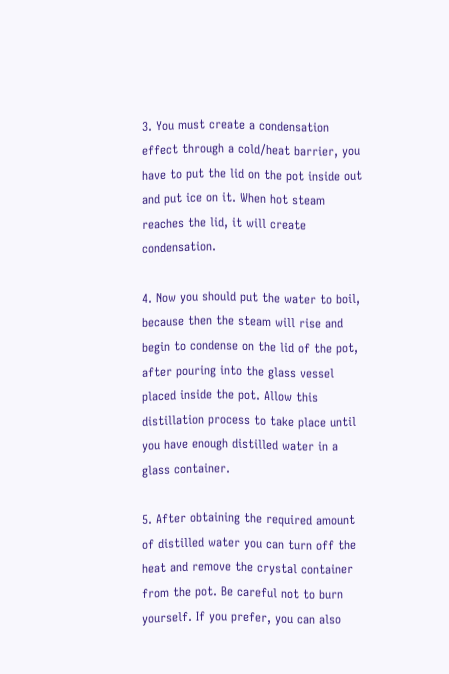3. You must create a condensation effect through a cold/heat barrier, you have to put the lid on the pot inside out and put ice on it. When hot steam reaches the lid, it will create condensation.

4. Now you should put the water to boil, because then the steam will rise and begin to condense on the lid of the pot, after pouring into the glass vessel placed inside the pot. Allow this distillation process to take place until you have enough distilled water in a glass container.

5. After obtaining the required amount of distilled water you can turn off the heat and remove the crystal container from the pot. Be careful not to burn yourself. If you prefer, you can also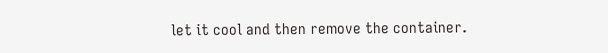let it cool and then remove the container.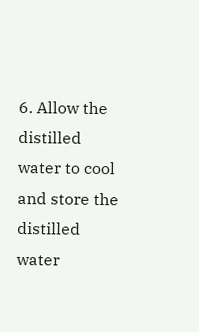6. Allow the distilled water to cool and store the distilled water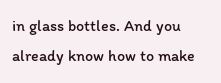in glass bottles. And you already know how to make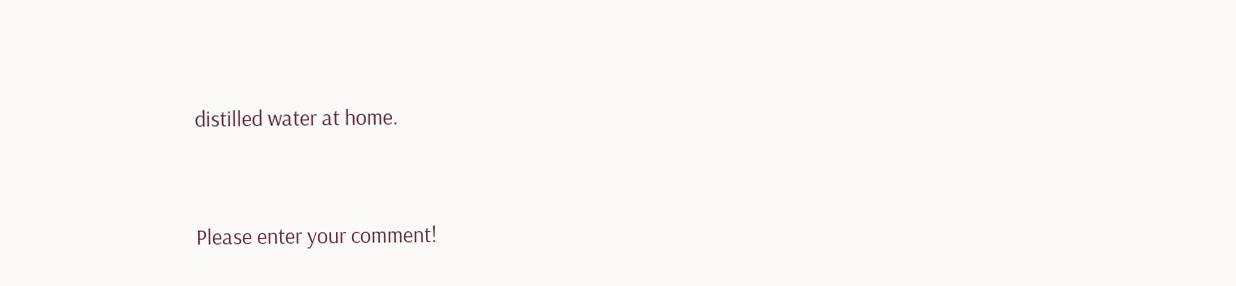distilled water at home.


Please enter your comment!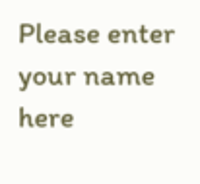Please enter your name here